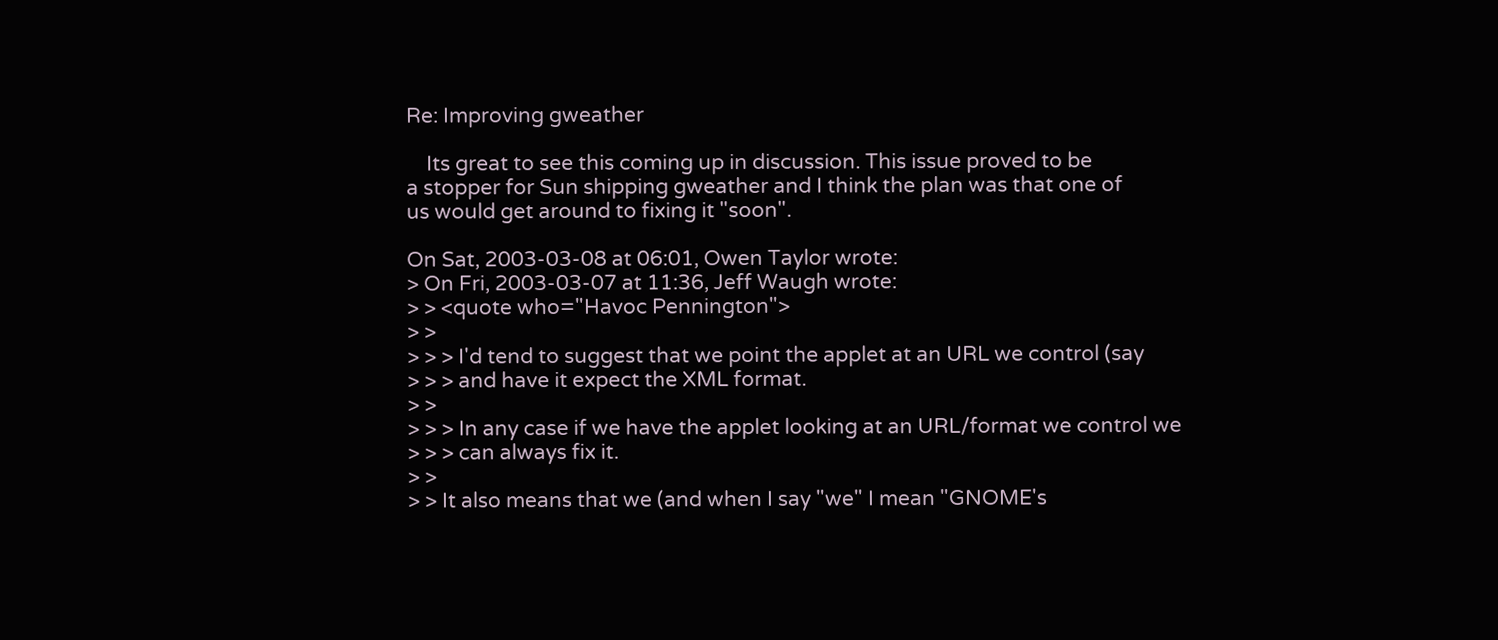Re: Improving gweather

    Its great to see this coming up in discussion. This issue proved to be
a stopper for Sun shipping gweather and I think the plan was that one of
us would get around to fixing it "soon".

On Sat, 2003-03-08 at 06:01, Owen Taylor wrote:
> On Fri, 2003-03-07 at 11:36, Jeff Waugh wrote:
> > <quote who="Havoc Pennington">
> >
> > > I'd tend to suggest that we point the applet at an URL we control (say
> > > and have it expect the XML format.
> >
> > > In any case if we have the applet looking at an URL/format we control we
> > > can always fix it.
> >
> > It also means that we (and when I say "we" I mean "GNOME's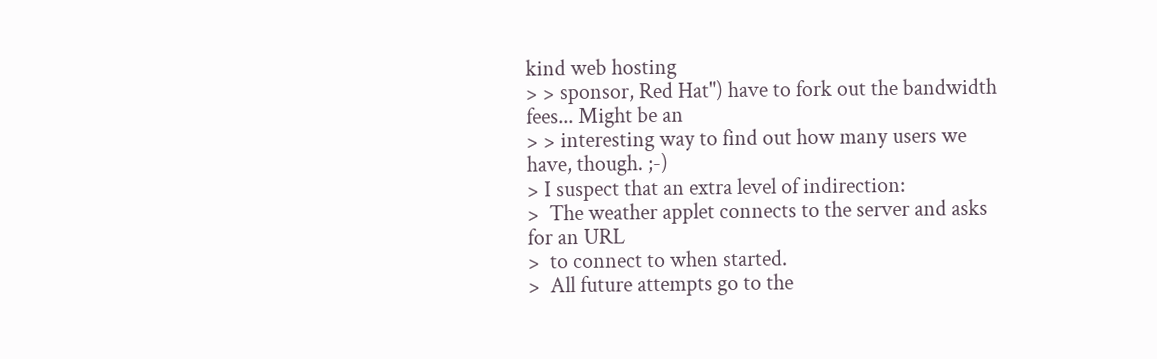kind web hosting
> > sponsor, Red Hat") have to fork out the bandwidth fees... Might be an
> > interesting way to find out how many users we have, though. ;-)
> I suspect that an extra level of indirection:
>  The weather applet connects to the server and asks for an URL
>  to connect to when started.
>  All future attempts go to the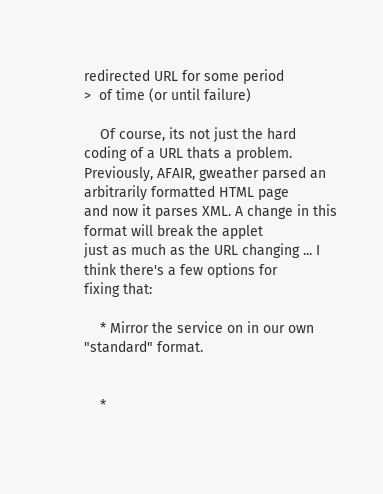redirected URL for some period
>  of time (or until failure)

    Of course, its not just the hard coding of a URL thats a problem.
Previously, AFAIR, gweather parsed an arbitrarily formatted HTML page
and now it parses XML. A change in this format will break the applet
just as much as the URL changing ... I think there's a few options for
fixing that:

    * Mirror the service on in our own "standard" format.


    *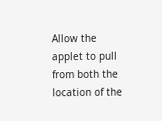Allow the applet to pull from both the location of the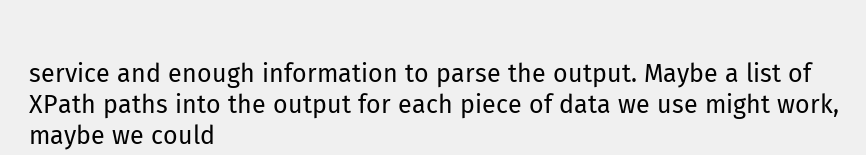service and enough information to parse the output. Maybe a list of
XPath paths into the output for each piece of data we use might work,
maybe we could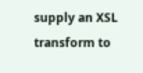supply an XSL transform to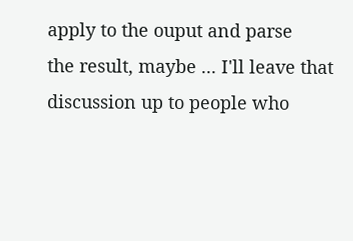apply to the ouput and parse
the result, maybe ... I'll leave that discussion up to people who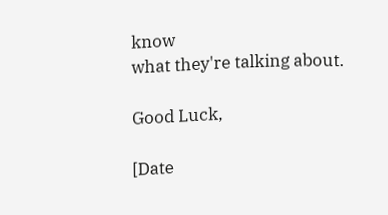know
what they're talking about.

Good Luck,

[Date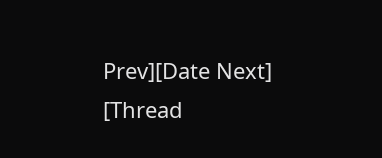Prev][Date Next]   [Thread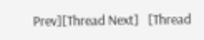Prev][Thread Next]   [Thread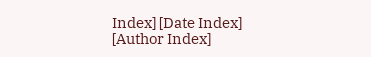Index] [Date Index] [Author Index]